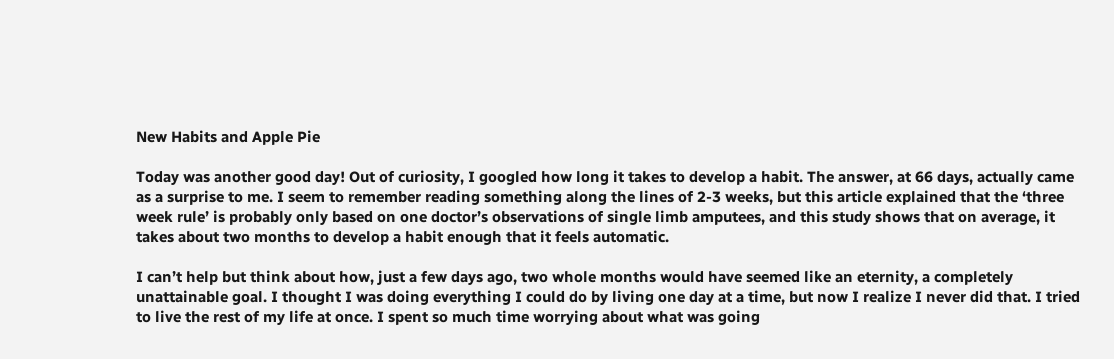New Habits and Apple Pie

Today was another good day! Out of curiosity, I googled how long it takes to develop a habit. The answer, at 66 days, actually came as a surprise to me. I seem to remember reading something along the lines of 2-3 weeks, but this article explained that the ‘three week rule’ is probably only based on one doctor’s observations of single limb amputees, and this study shows that on average, it takes about two months to develop a habit enough that it feels automatic.

I can’t help but think about how, just a few days ago, two whole months would have seemed like an eternity, a completely unattainable goal. I thought I was doing everything I could do by living one day at a time, but now I realize I never did that. I tried to live the rest of my life at once. I spent so much time worrying about what was going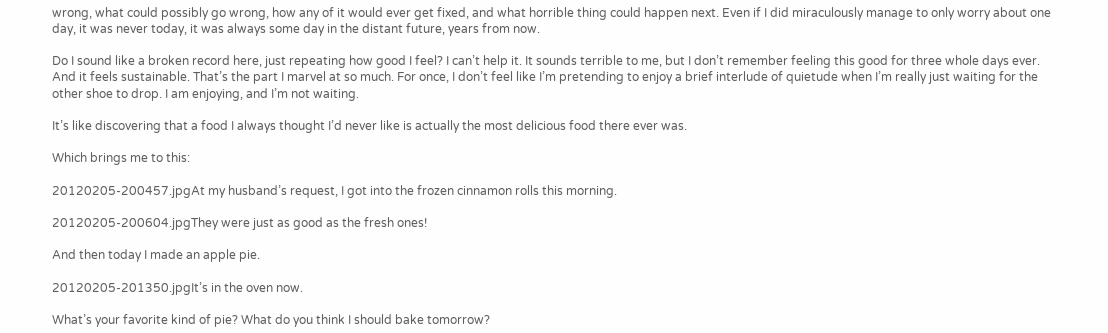wrong, what could possibly go wrong, how any of it would ever get fixed, and what horrible thing could happen next. Even if I did miraculously manage to only worry about one day, it was never today, it was always some day in the distant future, years from now.

Do I sound like a broken record here, just repeating how good I feel? I can’t help it. It sounds terrible to me, but I don’t remember feeling this good for three whole days ever. And it feels sustainable. That’s the part I marvel at so much. For once, I don’t feel like I’m pretending to enjoy a brief interlude of quietude when I’m really just waiting for the other shoe to drop. I am enjoying, and I’m not waiting.

It’s like discovering that a food I always thought I’d never like is actually the most delicious food there ever was.

Which brings me to this:

20120205-200457.jpgAt my husband’s request, I got into the frozen cinnamon rolls this morning.

20120205-200604.jpgThey were just as good as the fresh ones!

And then today I made an apple pie.

20120205-201350.jpgIt’s in the oven now.

What’s your favorite kind of pie? What do you think I should bake tomorrow?